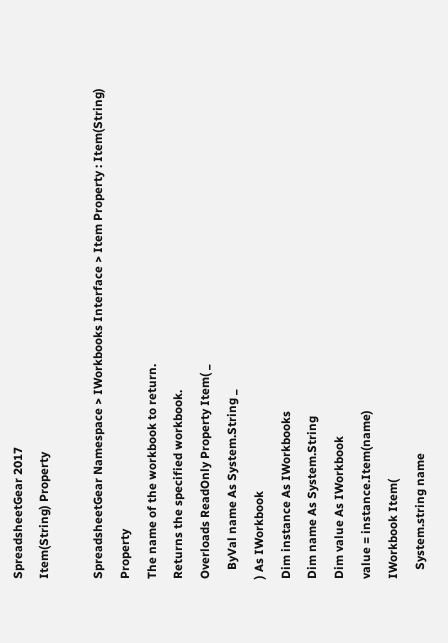SpreadsheetGear 2017
Item(String) Property

SpreadsheetGear Namespace > IWorkbooks Interface > Item Property : Item(String) Property
The name of the workbook to return.
Returns the specified workbook.
Overloads ReadOnly Property Item( _
   ByVal name As System.String _
) As IWorkbook
Dim instance As IWorkbooks
Dim name As System.String
Dim value As IWorkbook
value = instance.Item(name)
IWorkbook Item(
   System.string name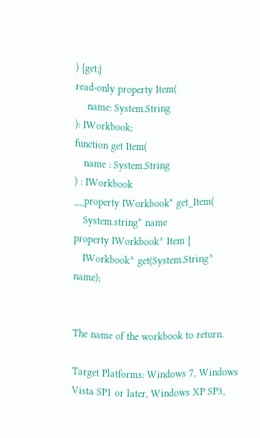) {get;}
read-only property Item(
    name: System.String
): IWorkbook;
function get Item(
   name : System.String
) : IWorkbook
__property IWorkbook* get_Item(
   System.string* name
property IWorkbook^ Item {
   IWorkbook^ get(System.String^ name);


The name of the workbook to return.

Target Platforms: Windows 7, Windows Vista SP1 or later, Windows XP SP3,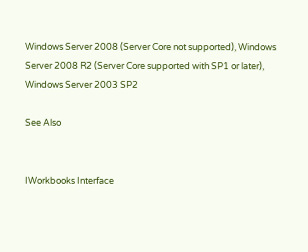Windows Server 2008 (Server Core not supported), Windows Server 2008 R2 (Server Core supported with SP1 or later), Windows Server 2003 SP2

See Also


IWorkbooks Interface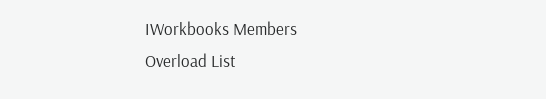IWorkbooks Members
Overload List